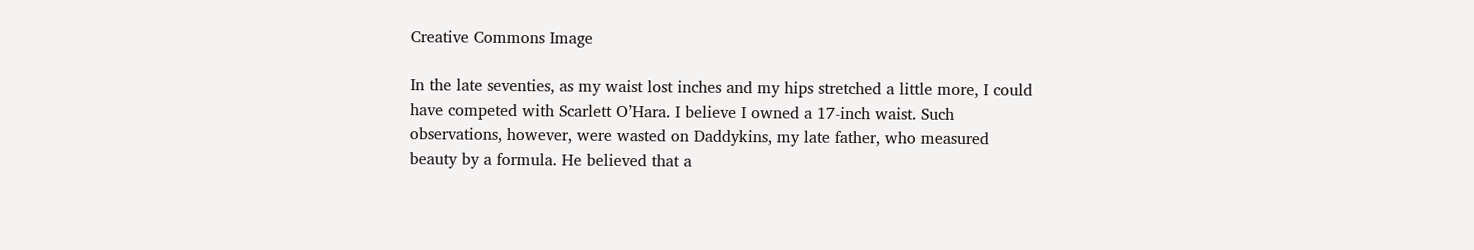Creative Commons Image

In the late seventies, as my waist lost inches and my hips stretched a little more, I could have competed with Scarlett O’Hara. I believe I owned a 17-inch waist. Such observations, however, were wasted on Daddykins, my late father, who measured beauty by a formula. He believed that a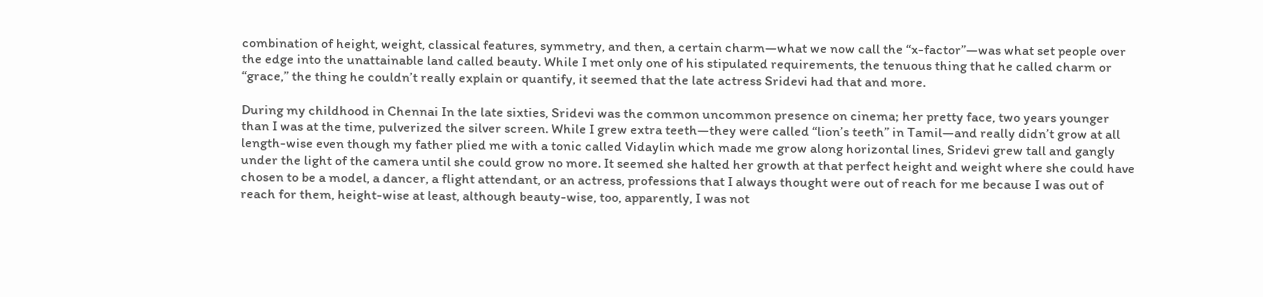combination of height, weight, classical features, symmetry, and then, a certain charm—what we now call the “x-factor”—was what set people over the edge into the unattainable land called beauty. While I met only one of his stipulated requirements, the tenuous thing that he called charm or “grace,” the thing he couldn’t really explain or quantify, it seemed that the late actress Sridevi had that and more.

During my childhood in Chennai In the late sixties, Sridevi was the common uncommon presence on cinema; her pretty face, two years younger than I was at the time, pulverized the silver screen. While I grew extra teeth—they were called “lion’s teeth” in Tamil—and really didn’t grow at all length-wise even though my father plied me with a tonic called Vidaylin which made me grow along horizontal lines, Sridevi grew tall and gangly under the light of the camera until she could grow no more. It seemed she halted her growth at that perfect height and weight where she could have chosen to be a model, a dancer, a flight attendant, or an actress, professions that I always thought were out of reach for me because I was out of reach for them, height-wise at least, although beauty-wise, too, apparently, I was not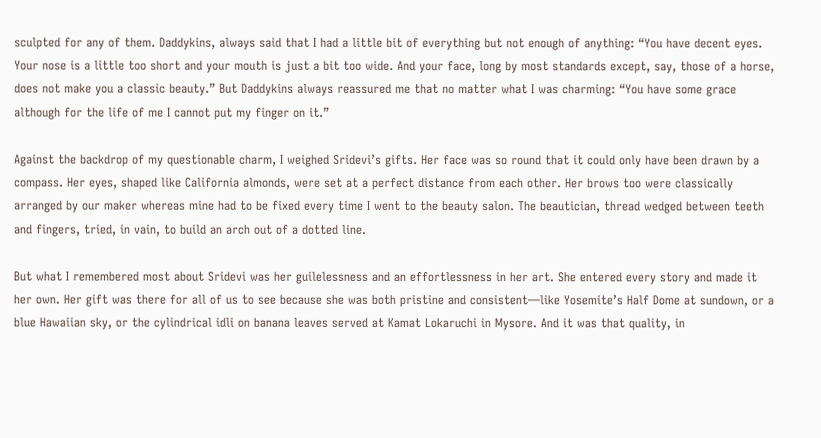sculpted for any of them. Daddykins, always said that I had a little bit of everything but not enough of anything: “You have decent eyes. Your nose is a little too short and your mouth is just a bit too wide. And your face, long by most standards except, say, those of a horse, does not make you a classic beauty.” But Daddykins always reassured me that no matter what I was charming: “You have some grace although for the life of me I cannot put my finger on it.”

Against the backdrop of my questionable charm, I weighed Sridevi’s gifts. Her face was so round that it could only have been drawn by a compass. Her eyes, shaped like California almonds, were set at a perfect distance from each other. Her brows too were classically arranged by our maker whereas mine had to be fixed every time I went to the beauty salon. The beautician, thread wedged between teeth and fingers, tried, in vain, to build an arch out of a dotted line.

But what I remembered most about Sridevi was her guilelessness and an effortlessness in her art. She entered every story and made it her own. Her gift was there for all of us to see because she was both pristine and consistent—like Yosemite’s Half Dome at sundown, or a blue Hawaiian sky, or the cylindrical idli on banana leaves served at Kamat Lokaruchi in Mysore. And it was that quality, in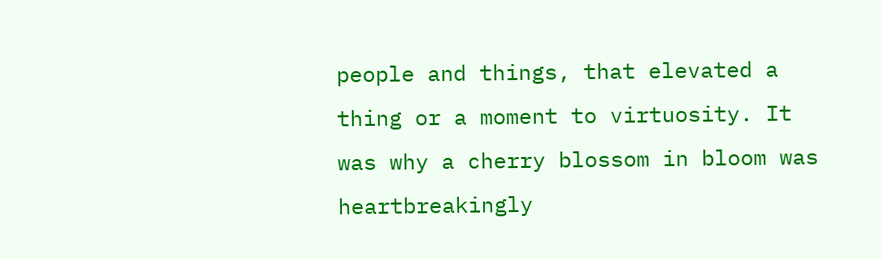people and things, that elevated a thing or a moment to virtuosity. It was why a cherry blossom in bloom was heartbreakingly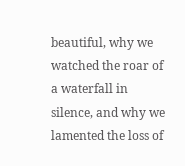beautiful, why we watched the roar of a waterfall in silence, and why we lamented the loss of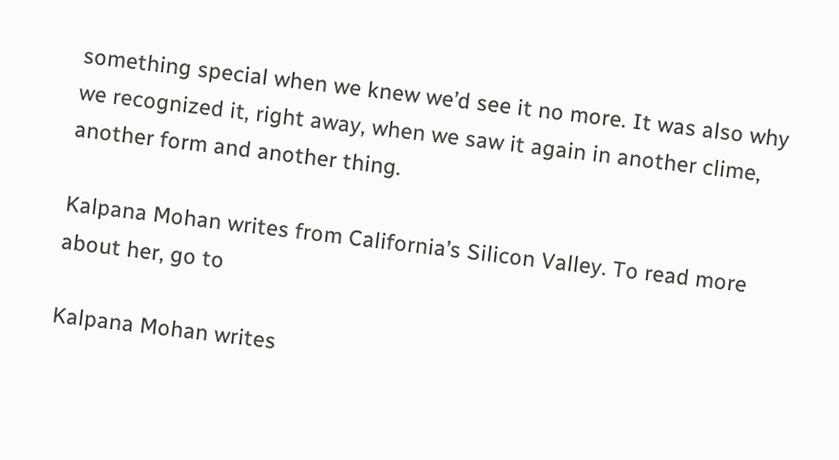something special when we knew we’d see it no more. It was also why we recognized it, right away, when we saw it again in another clime, another form and another thing.

Kalpana Mohan writes from California’s Silicon Valley. To read more about her, go to

Kalpana Mohan writes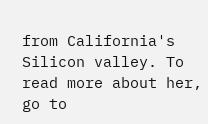from California's Silicon valley. To read more about her, go to